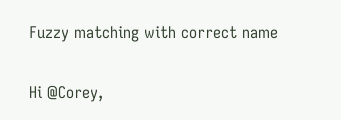Fuzzy matching with correct name

Hi @Corey,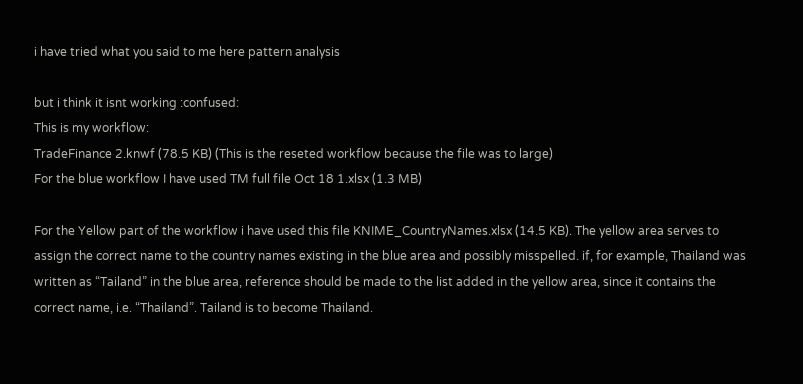i have tried what you said to me here pattern analysis

but i think it isnt working :confused:
This is my workflow:
TradeFinance 2.knwf (78.5 KB) (This is the reseted workflow because the file was to large)
For the blue workflow I have used TM full file Oct 18 1.xlsx (1.3 MB)

For the Yellow part of the workflow i have used this file KNIME_CountryNames.xlsx (14.5 KB). The yellow area serves to assign the correct name to the country names existing in the blue area and possibly misspelled. if, for example, Thailand was written as “Tailand” in the blue area, reference should be made to the list added in the yellow area, since it contains the correct name, i.e. “Thailand”. Tailand is to become Thailand.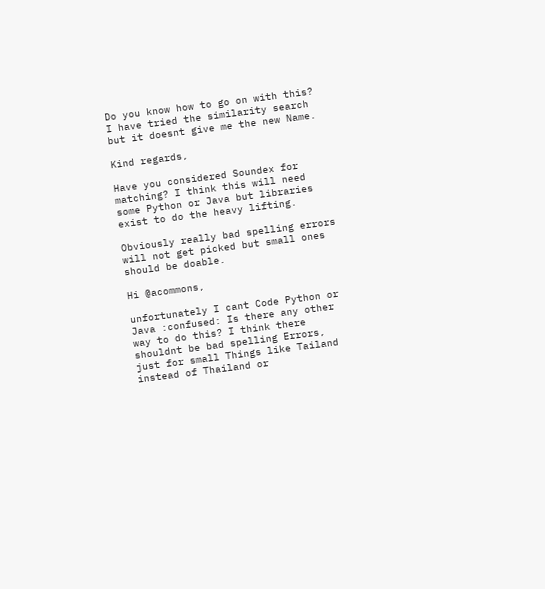Do you know how to go on with this? I have tried the similarity search but it doesnt give me the new Name.

Kind regards,

Have you considered Soundex for matching? I think this will need some Python or Java but libraries exist to do the heavy lifting.

Obviously really bad spelling errors will not get picked but small ones should be doable.

Hi @acommons,

unfortunately I cant Code Python or Java :confused: Is there any other way to do this? I think there shouldnt be bad spelling Errors, just for small Things like Tailand instead of Thailand or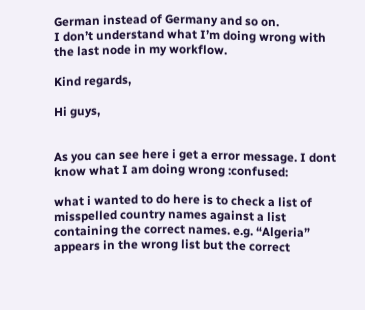German instead of Germany and so on.
I don’t understand what I’m doing wrong with the last node in my workflow.

Kind regards,

Hi guys,


As you can see here i get a error message. I dont know what I am doing wrong :confused:

what i wanted to do here is to check a list of misspelled country names against a list containing the correct names. e.g. “Algeria” appears in the wrong list but the correct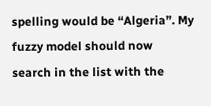spelling would be “Algeria”. My fuzzy model should now search in the list with the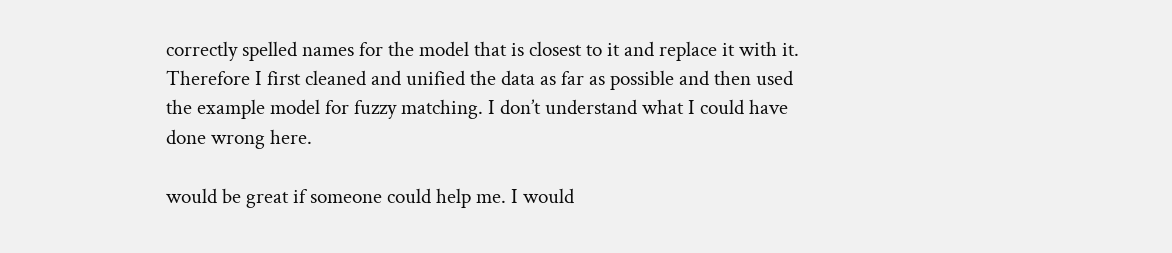correctly spelled names for the model that is closest to it and replace it with it.
Therefore I first cleaned and unified the data as far as possible and then used the example model for fuzzy matching. I don’t understand what I could have done wrong here.

would be great if someone could help me. I would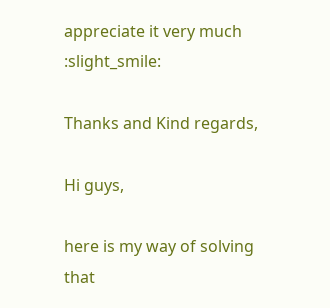appreciate it very much :slight_smile:

Thanks and Kind regards,

Hi guys,

here is my way of solving that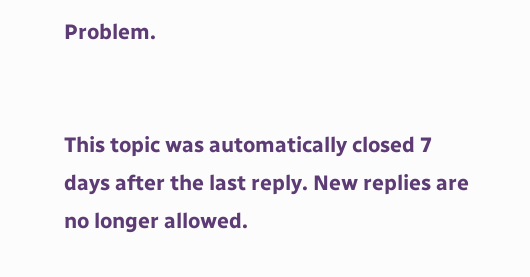Problem.


This topic was automatically closed 7 days after the last reply. New replies are no longer allowed.